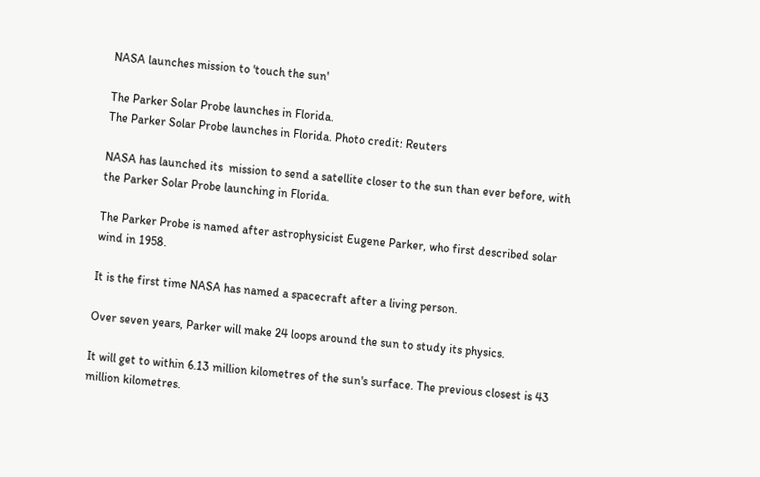NASA launches mission to 'touch the sun'

The Parker Solar Probe launches in Florida.
The Parker Solar Probe launches in Florida. Photo credit: Reuters

NASA has launched its  mission to send a satellite closer to the sun than ever before, with the Parker Solar Probe launching in Florida.

The Parker Probe is named after astrophysicist Eugene Parker, who first described solar wind in 1958.

It is the first time NASA has named a spacecraft after a living person.

Over seven years, Parker will make 24 loops around the sun to study its physics.

It will get to within 6.13 million kilometres of the sun's surface. The previous closest is 43 million kilometres.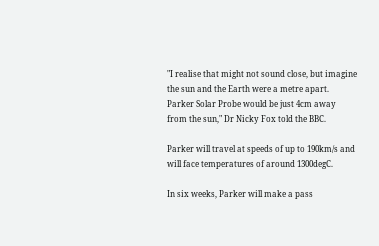"I realise that might not sound close, but imagine the sun and the Earth were a metre apart. Parker Solar Probe would be just 4cm away from the sun," Dr Nicky Fox told the BBC.

Parker will travel at speeds of up to 190km/s and will face temperatures of around 1300degC.

In six weeks, Parker will make a pass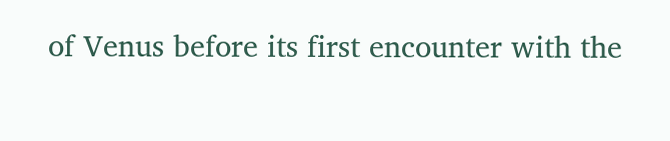of Venus before its first encounter with the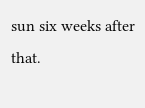sun six weeks after that.